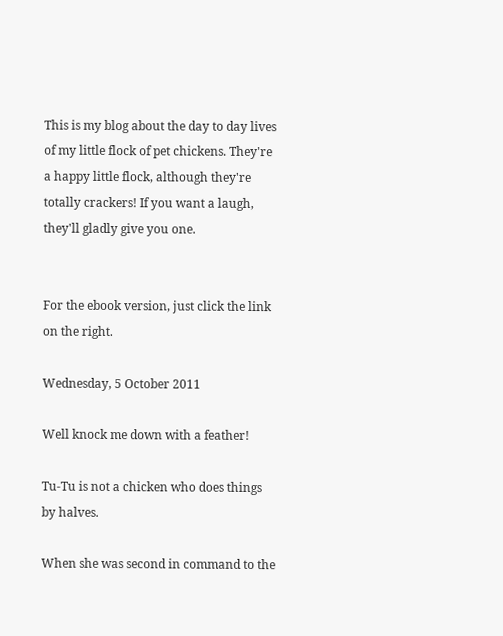This is my blog about the day to day lives of my little flock of pet chickens. They're a happy little flock, although they're totally crackers! If you want a laugh, they'll gladly give you one.


For the ebook version, just click the link on the right.

Wednesday, 5 October 2011

Well knock me down with a feather!

Tu-Tu is not a chicken who does things by halves.

When she was second in command to the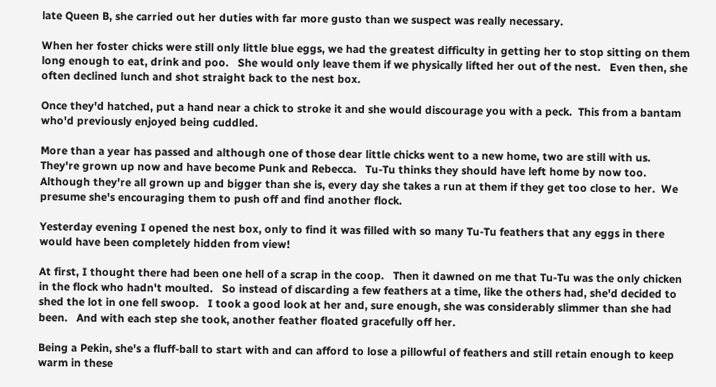late Queen B, she carried out her duties with far more gusto than we suspect was really necessary.

When her foster chicks were still only little blue eggs, we had the greatest difficulty in getting her to stop sitting on them long enough to eat, drink and poo.   She would only leave them if we physically lifted her out of the nest.   Even then, she often declined lunch and shot straight back to the nest box.

Once they'd hatched, put a hand near a chick to stroke it and she would discourage you with a peck.  This from a bantam who'd previously enjoyed being cuddled.

More than a year has passed and although one of those dear little chicks went to a new home, two are still with us.  They're grown up now and have become Punk and Rebecca.   Tu-Tu thinks they should have left home by now too.  Although they're all grown up and bigger than she is, every day she takes a run at them if they get too close to her.  We presume she's encouraging them to push off and find another flock.

Yesterday evening I opened the nest box, only to find it was filled with so many Tu-Tu feathers that any eggs in there would have been completely hidden from view!

At first, I thought there had been one hell of a scrap in the coop.   Then it dawned on me that Tu-Tu was the only chicken in the flock who hadn't moulted.   So instead of discarding a few feathers at a time, like the others had, she'd decided to shed the lot in one fell swoop.   I took a good look at her and, sure enough, she was considerably slimmer than she had been.   And with each step she took, another feather floated gracefully off her.

Being a Pekin, she's a fluff-ball to start with and can afford to lose a pillowful of feathers and still retain enough to keep warm in these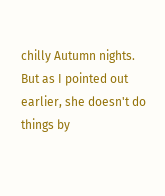chilly Autumn nights.    But as I pointed out earlier, she doesn't do things by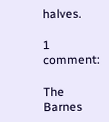halves.

1 comment:

The Barnes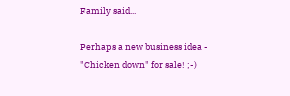Family said...

Perhaps a new business idea - "Chicken down" for sale! ;-)